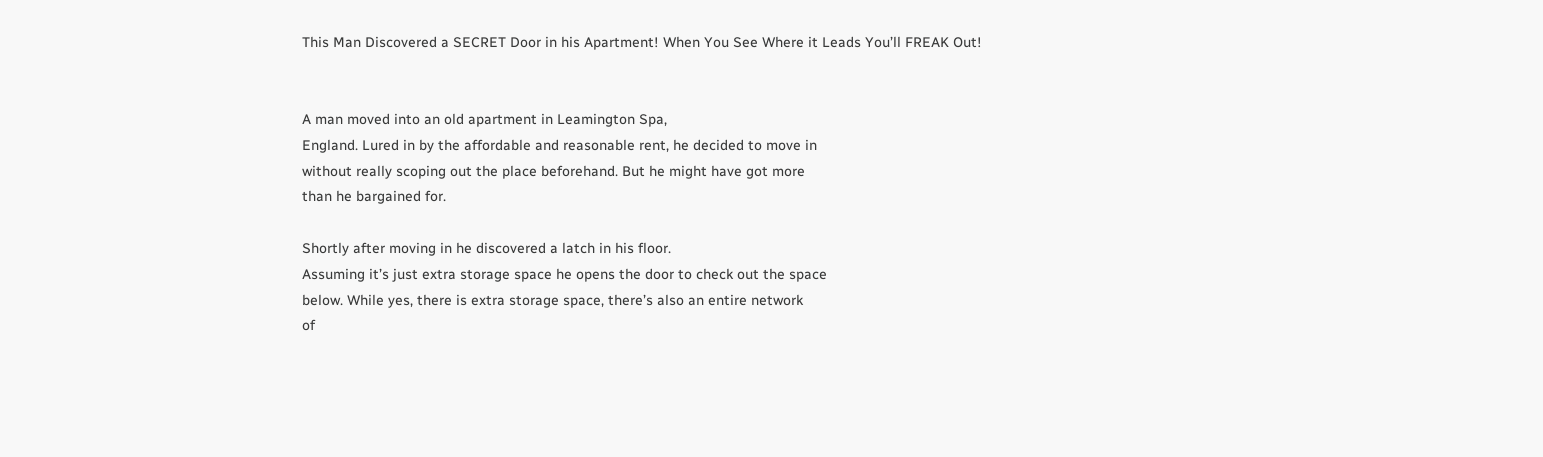This Man Discovered a SECRET Door in his Apartment! When You See Where it Leads You’ll FREAK Out!


A man moved into an old apartment in Leamington Spa,
England. Lured in by the affordable and reasonable rent, he decided to move in
without really scoping out the place beforehand. But he might have got more
than he bargained for.

Shortly after moving in he discovered a latch in his floor.
Assuming it’s just extra storage space he opens the door to check out the space
below. While yes, there is extra storage space, there’s also an entire network
of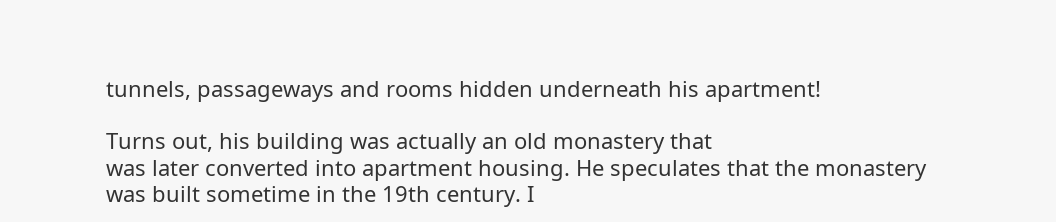tunnels, passageways and rooms hidden underneath his apartment!

Turns out, his building was actually an old monastery that
was later converted into apartment housing. He speculates that the monastery
was built sometime in the 19th century. I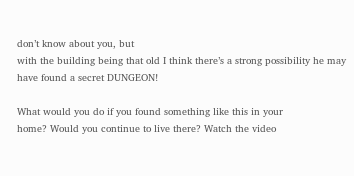don’t know about you, but
with the building being that old I think there’s a strong possibility he may
have found a secret DUNGEON!

What would you do if you found something like this in your
home? Would you continue to live there? Watch the video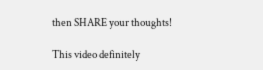then SHARE your thoughts!

This video definitely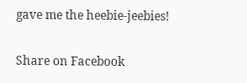gave me the heebie-jeebies!

Share on Facebook